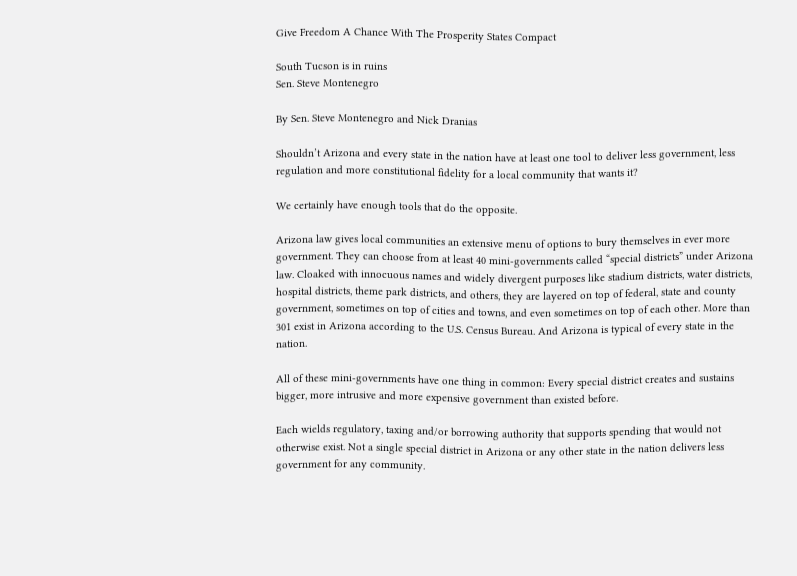Give Freedom A Chance With The Prosperity States Compact

South Tucson is in ruins
Sen. Steve Montenegro

By Sen. Steve Montenegro and Nick Dranias

Shouldn’t Arizona and every state in the nation have at least one tool to deliver less government, less regulation and more constitutional fidelity for a local community that wants it?

We certainly have enough tools that do the opposite.

Arizona law gives local communities an extensive menu of options to bury themselves in ever more government. They can choose from at least 40 mini-governments called “special districts” under Arizona law. Cloaked with innocuous names and widely divergent purposes like stadium districts, water districts, hospital districts, theme park districts, and others, they are layered on top of federal, state and county government, sometimes on top of cities and towns, and even sometimes on top of each other. More than 301 exist in Arizona according to the U.S. Census Bureau. And Arizona is typical of every state in the nation.

All of these mini-governments have one thing in common: Every special district creates and sustains bigger, more intrusive and more expensive government than existed before.

Each wields regulatory, taxing and/or borrowing authority that supports spending that would not otherwise exist. Not a single special district in Arizona or any other state in the nation delivers less government for any community.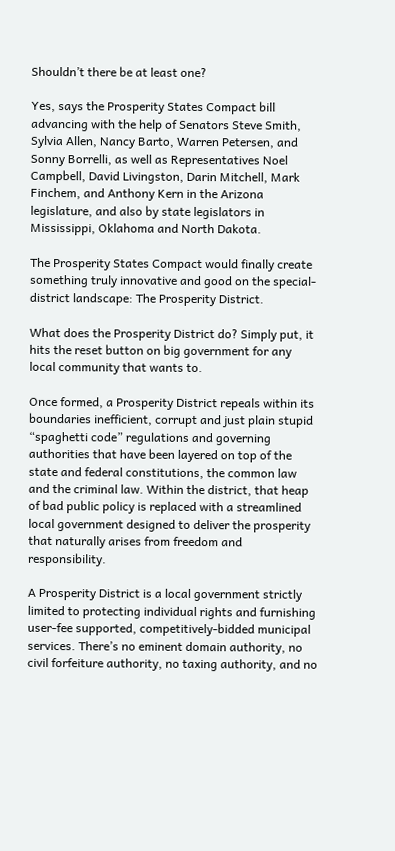Shouldn’t there be at least one?

Yes, says the Prosperity States Compact bill advancing with the help of Senators Steve Smith, Sylvia Allen, Nancy Barto, Warren Petersen, and Sonny Borrelli, as well as Representatives Noel Campbell, David Livingston, Darin Mitchell, Mark Finchem, and Anthony Kern in the Arizona legislature, and also by state legislators in Mississippi, Oklahoma and North Dakota.

The Prosperity States Compact would finally create something truly innovative and good on the special-district landscape: The Prosperity District.

What does the Prosperity District do? Simply put, it hits the reset button on big government for any local community that wants to.

Once formed, a Prosperity District repeals within its boundaries inefficient, corrupt and just plain stupid “spaghetti code” regulations and governing authorities that have been layered on top of the state and federal constitutions, the common law and the criminal law. Within the district, that heap of bad public policy is replaced with a streamlined local government designed to deliver the prosperity that naturally arises from freedom and responsibility.

A Prosperity District is a local government strictly limited to protecting individual rights and furnishing user-fee supported, competitively-bidded municipal services. There’s no eminent domain authority, no civil forfeiture authority, no taxing authority, and no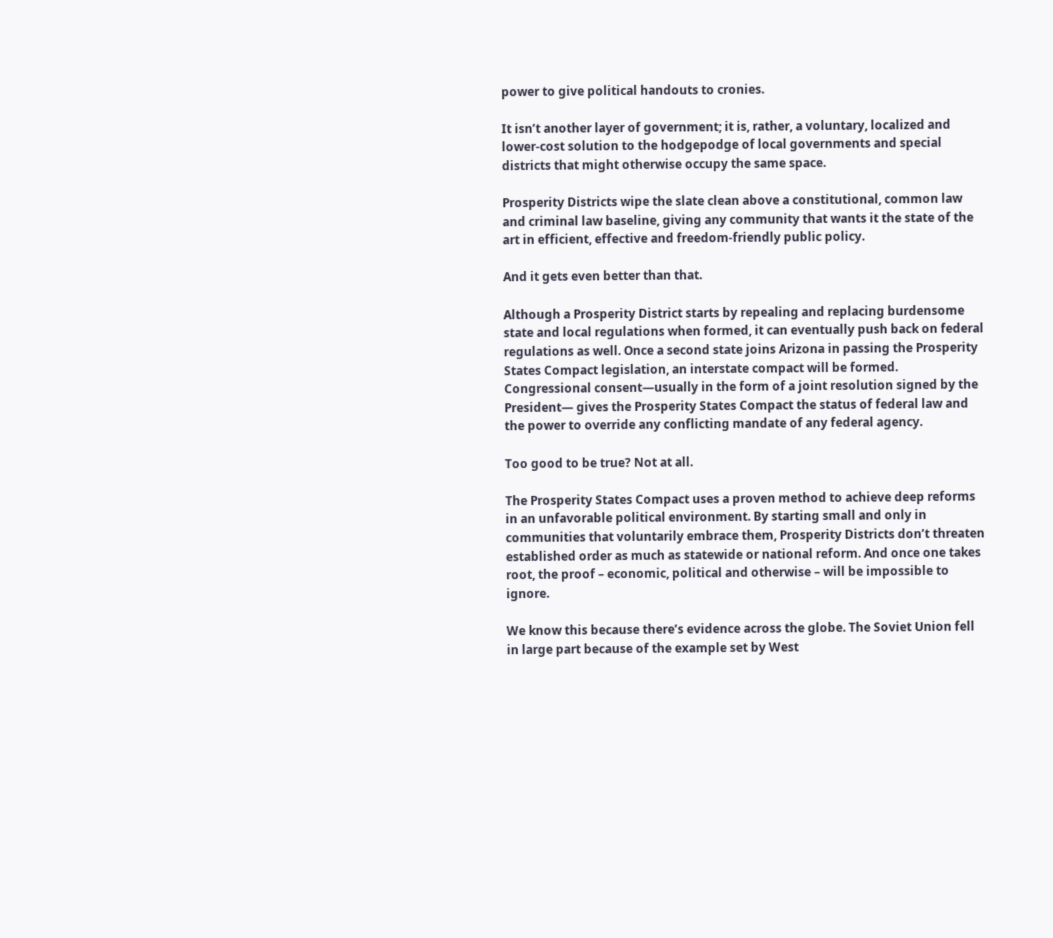power to give political handouts to cronies.

It isn’t another layer of government; it is, rather, a voluntary, localized and lower-cost solution to the hodgepodge of local governments and special districts that might otherwise occupy the same space.

Prosperity Districts wipe the slate clean above a constitutional, common law and criminal law baseline, giving any community that wants it the state of the art in efficient, effective and freedom-friendly public policy.

And it gets even better than that.

Although a Prosperity District starts by repealing and replacing burdensome state and local regulations when formed, it can eventually push back on federal regulations as well. Once a second state joins Arizona in passing the Prosperity States Compact legislation, an interstate compact will be formed. Congressional consent—usually in the form of a joint resolution signed by the President— gives the Prosperity States Compact the status of federal law and the power to override any conflicting mandate of any federal agency.

Too good to be true? Not at all.

The Prosperity States Compact uses a proven method to achieve deep reforms in an unfavorable political environment. By starting small and only in communities that voluntarily embrace them, Prosperity Districts don’t threaten established order as much as statewide or national reform. And once one takes root, the proof – economic, political and otherwise – will be impossible to ignore.

We know this because there’s evidence across the globe. The Soviet Union fell in large part because of the example set by West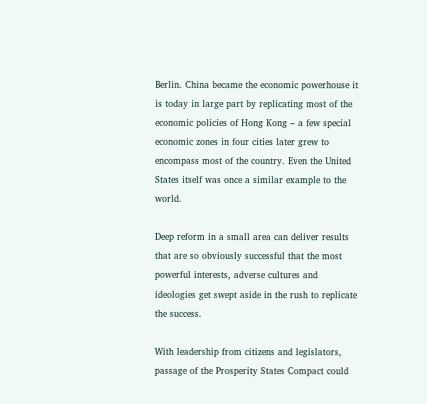Berlin. China became the economic powerhouse it is today in large part by replicating most of the economic policies of Hong Kong – a few special economic zones in four cities later grew to encompass most of the country. Even the United States itself was once a similar example to the world.

Deep reform in a small area can deliver results that are so obviously successful that the most powerful interests, adverse cultures and ideologies get swept aside in the rush to replicate the success.

With leadership from citizens and legislators, passage of the Prosperity States Compact could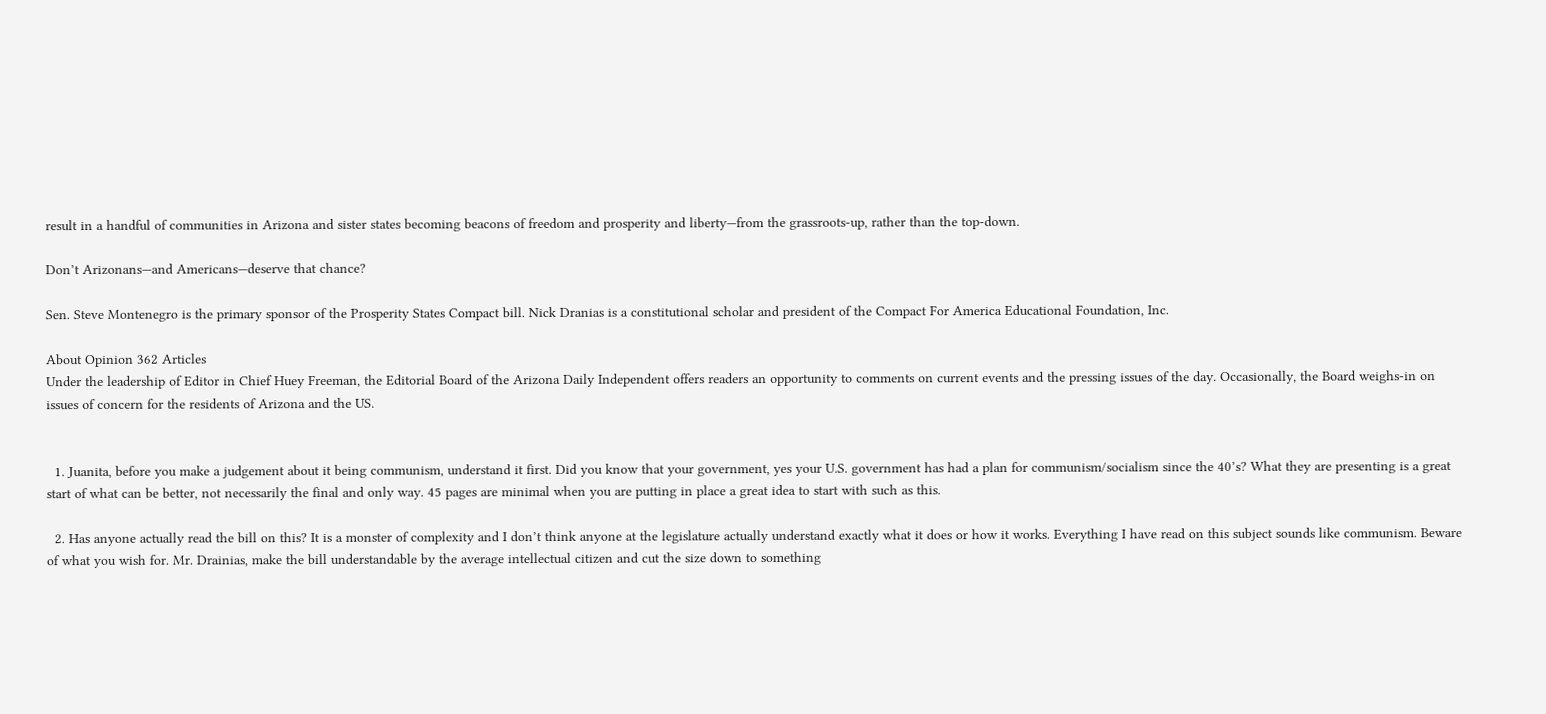result in a handful of communities in Arizona and sister states becoming beacons of freedom and prosperity and liberty—from the grassroots-up, rather than the top-down.

Don’t Arizonans—and Americans—deserve that chance?

Sen. Steve Montenegro is the primary sponsor of the Prosperity States Compact bill. Nick Dranias is a constitutional scholar and president of the Compact For America Educational Foundation, Inc.

About Opinion 362 Articles
Under the leadership of Editor in Chief Huey Freeman, the Editorial Board of the Arizona Daily Independent offers readers an opportunity to comments on current events and the pressing issues of the day. Occasionally, the Board weighs-in on issues of concern for the residents of Arizona and the US.


  1. Juanita, before you make a judgement about it being communism, understand it first. Did you know that your government, yes your U.S. government has had a plan for communism/socialism since the 40’s? What they are presenting is a great start of what can be better, not necessarily the final and only way. 45 pages are minimal when you are putting in place a great idea to start with such as this.

  2. Has anyone actually read the bill on this? It is a monster of complexity and I don’t think anyone at the legislature actually understand exactly what it does or how it works. Everything I have read on this subject sounds like communism. Beware of what you wish for. Mr. Drainias, make the bill understandable by the average intellectual citizen and cut the size down to something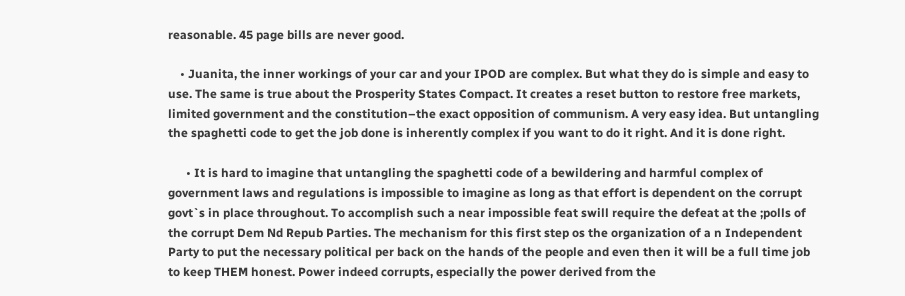reasonable. 45 page bills are never good.

    • Juanita, the inner workings of your car and your IPOD are complex. But what they do is simple and easy to use. The same is true about the Prosperity States Compact. It creates a reset button to restore free markets, limited government and the constitution–the exact opposition of communism. A very easy idea. But untangling the spaghetti code to get the job done is inherently complex if you want to do it right. And it is done right.

      • It is hard to imagine that untangling the spaghetti code of a bewildering and harmful complex of government laws and regulations is impossible to imagine as long as that effort is dependent on the corrupt govt`s in place throughout. To accomplish such a near impossible feat swill require the defeat at the ;polls of the corrupt Dem Nd Repub Parties. The mechanism for this first step os the organization of a n Independent Party to put the necessary political per back on the hands of the people and even then it will be a full time job to keep THEM honest. Power indeed corrupts, especially the power derived from the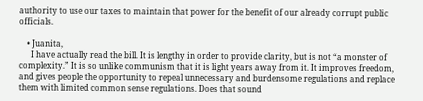authority to use our taxes to maintain that power for the benefit of our already corrupt public officials.

    • Juanita,
      I have actually read the bill. It is lengthy in order to provide clarity, but is not “a monster of complexity.” It is so unlike communism that it is light years away from it. It improves freedom, and gives people the opportunity to repeal unnecessary and burdensome regulations and replace them with limited common sense regulations. Does that sound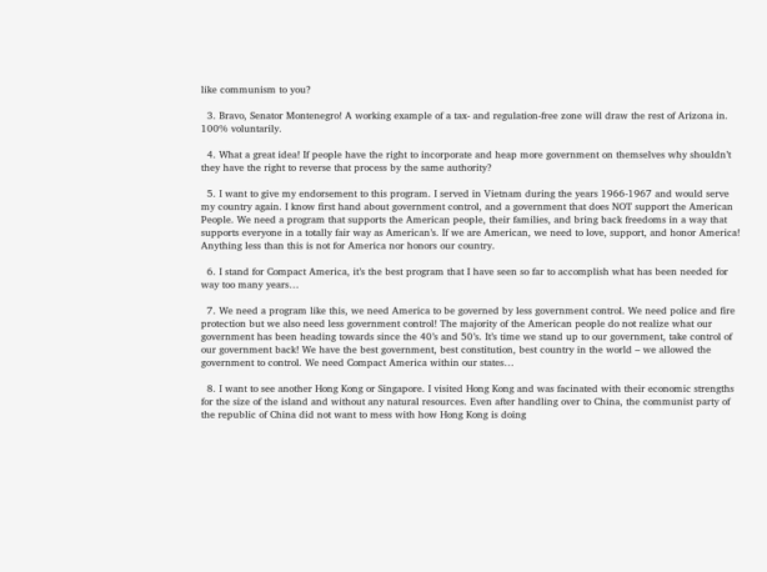like communism to you?

  3. Bravo, Senator Montenegro! A working example of a tax- and regulation-free zone will draw the rest of Arizona in. 100% voluntarily.

  4. What a great idea! If people have the right to incorporate and heap more government on themselves why shouldn’t they have the right to reverse that process by the same authority?

  5. I want to give my endorsement to this program. I served in Vietnam during the years 1966-1967 and would serve my country again. I know first hand about government control, and a government that does NOT support the American People. We need a program that supports the American people, their families, and bring back freedoms in a way that supports everyone in a totally fair way as American’s. If we are American, we need to love, support, and honor America! Anything less than this is not for America nor honors our country.

  6. I stand for Compact America, it’s the best program that I have seen so far to accomplish what has been needed for way too many years…

  7. We need a program like this, we need America to be governed by less government control. We need police and fire protection but we also need less government control! The majority of the American people do not realize what our government has been heading towards since the 40’s and 50’s. It’s time we stand up to our government, take control of our government back! We have the best government, best constitution, best country in the world – we allowed the government to control. We need Compact America within our states…

  8. I want to see another Hong Kong or Singapore. I visited Hong Kong and was facinated with their economic strengths for the size of the island and without any natural resources. Even after handling over to China, the communist party of the republic of China did not want to mess with how Hong Kong is doing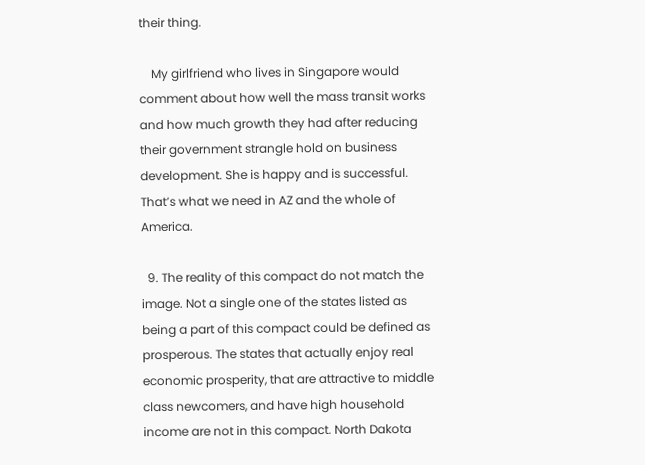their thing.

    My girlfriend who lives in Singapore would comment about how well the mass transit works and how much growth they had after reducing their government strangle hold on business development. She is happy and is successful. That’s what we need in AZ and the whole of America.

  9. The reality of this compact do not match the image. Not a single one of the states listed as being a part of this compact could be defined as prosperous. The states that actually enjoy real economic prosperity, that are attractive to middle class newcomers, and have high household income are not in this compact. North Dakota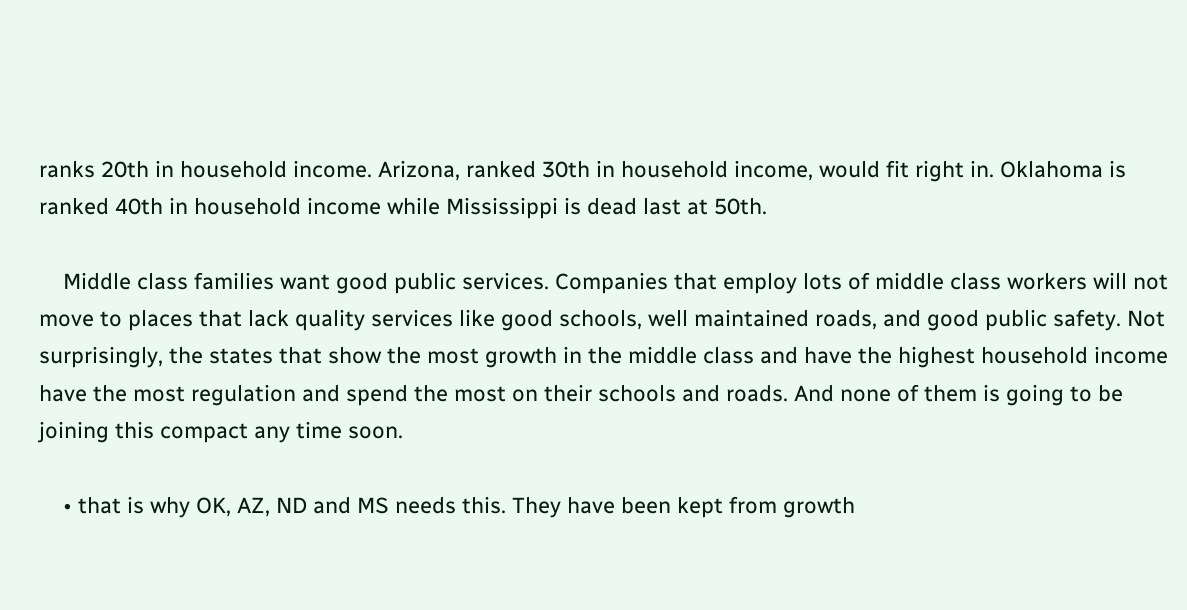ranks 20th in household income. Arizona, ranked 30th in household income, would fit right in. Oklahoma is ranked 40th in household income while Mississippi is dead last at 50th.

    Middle class families want good public services. Companies that employ lots of middle class workers will not move to places that lack quality services like good schools, well maintained roads, and good public safety. Not surprisingly, the states that show the most growth in the middle class and have the highest household income have the most regulation and spend the most on their schools and roads. And none of them is going to be joining this compact any time soon.

    • that is why OK, AZ, ND and MS needs this. They have been kept from growth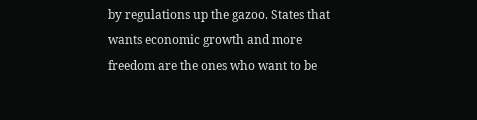by regulations up the gazoo. States that wants economic growth and more freedom are the ones who want to be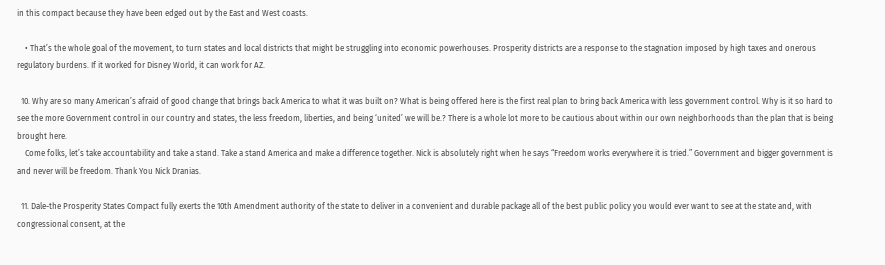in this compact because they have been edged out by the East and West coasts.

    • That’s the whole goal of the movement, to turn states and local districts that might be struggling into economic powerhouses. Prosperity districts are a response to the stagnation imposed by high taxes and onerous regulatory burdens. If it worked for Disney World, it can work for AZ.

  10. Why are so many American’s afraid of good change that brings back America to what it was built on? What is being offered here is the first real plan to bring back America with less government control. Why is it so hard to see the more Government control in our country and states, the less freedom, liberties, and being ‘united’ we will be.? There is a whole lot more to be cautious about within our own neighborhoods than the plan that is being brought here.
    Come folks, let’s take accountability and take a stand. Take a stand America and make a difference together. Nick is absolutely right when he says “Freedom works everywhere it is tried.” Government and bigger government is and never will be freedom. Thank You Nick Dranias.

  11. Dale-the Prosperity States Compact fully exerts the 10th Amendment authority of the state to deliver in a convenient and durable package all of the best public policy you would ever want to see at the state and, with congressional consent, at the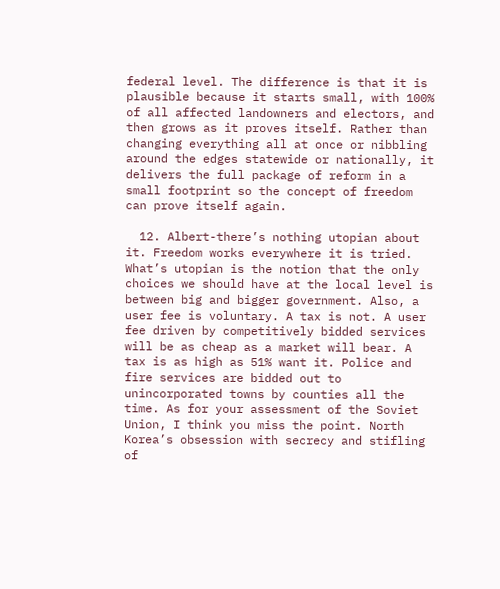federal level. The difference is that it is plausible because it starts small, with 100% of all affected landowners and electors, and then grows as it proves itself. Rather than changing everything all at once or nibbling around the edges statewide or nationally, it delivers the full package of reform in a small footprint so the concept of freedom can prove itself again.

  12. Albert-there’s nothing utopian about it. Freedom works everywhere it is tried. What’s utopian is the notion that the only choices we should have at the local level is between big and bigger government. Also, a user fee is voluntary. A tax is not. A user fee driven by competitively bidded services will be as cheap as a market will bear. A tax is as high as 51% want it. Police and fire services are bidded out to unincorporated towns by counties all the time. As for your assessment of the Soviet Union, I think you miss the point. North Korea’s obsession with secrecy and stifling of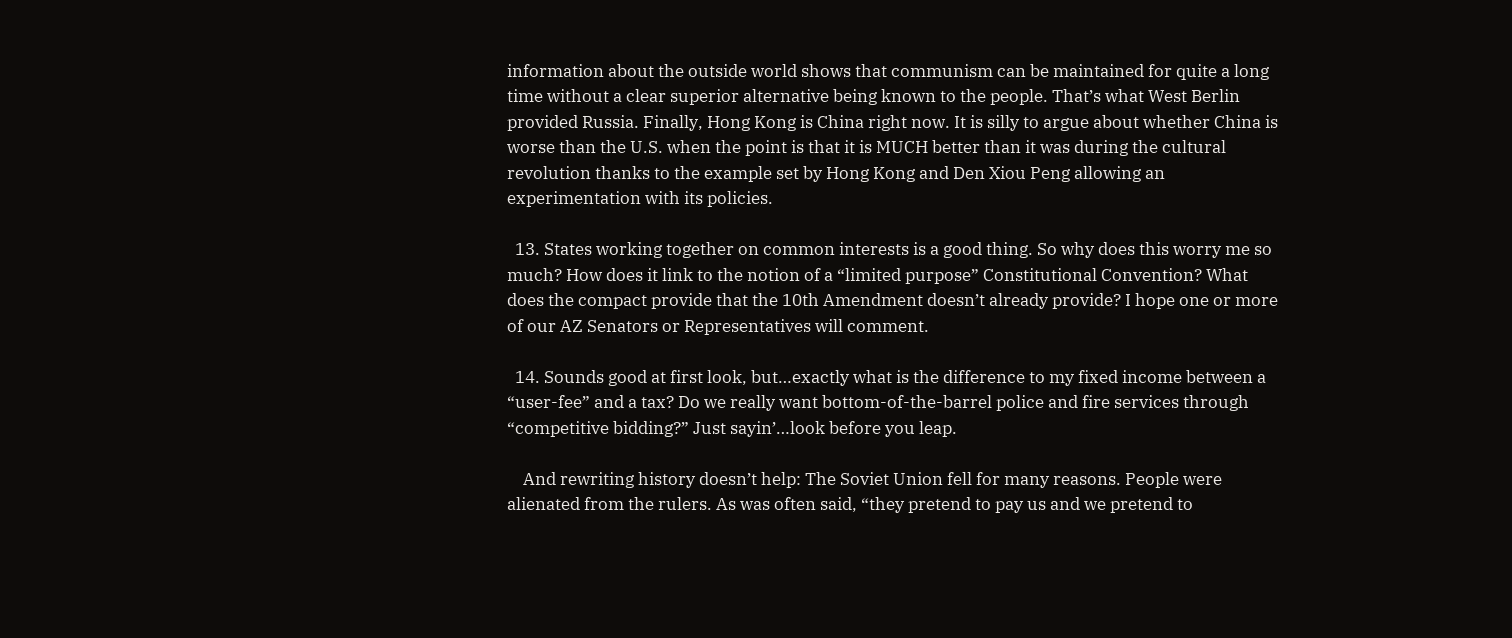information about the outside world shows that communism can be maintained for quite a long time without a clear superior alternative being known to the people. That’s what West Berlin provided Russia. Finally, Hong Kong is China right now. It is silly to argue about whether China is worse than the U.S. when the point is that it is MUCH better than it was during the cultural revolution thanks to the example set by Hong Kong and Den Xiou Peng allowing an experimentation with its policies.

  13. States working together on common interests is a good thing. So why does this worry me so much? How does it link to the notion of a “limited purpose” Constitutional Convention? What does the compact provide that the 10th Amendment doesn’t already provide? I hope one or more of our AZ Senators or Representatives will comment.

  14. Sounds good at first look, but…exactly what is the difference to my fixed income between a “user-fee” and a tax? Do we really want bottom-of-the-barrel police and fire services through “competitive bidding?” Just sayin’…look before you leap.

    And rewriting history doesn’t help: The Soviet Union fell for many reasons. People were alienated from the rulers. As was often said, “they pretend to pay us and we pretend to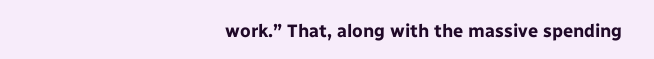work.” That, along with the massive spending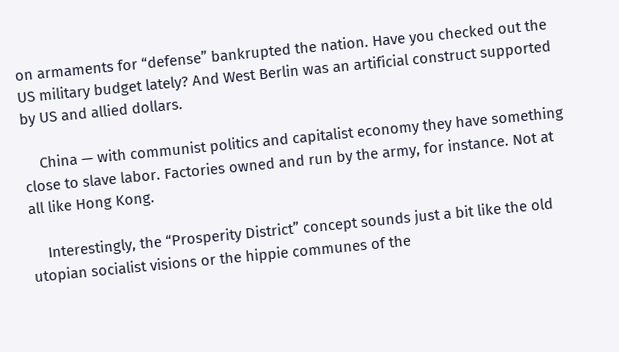on armaments for “defense” bankrupted the nation. Have you checked out the US military budget lately? And West Berlin was an artificial construct supported by US and allied dollars.

    China — with communist politics and capitalist economy they have something close to slave labor. Factories owned and run by the army, for instance. Not at all like Hong Kong.

    Interestingly, the “Prosperity District” concept sounds just a bit like the old utopian socialist visions or the hippie communes of the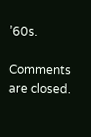’60s.

Comments are closed.